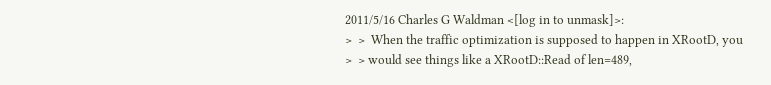2011/5/16 Charles G Waldman <[log in to unmask]>:
>  >  When the traffic optimization is supposed to happen in XRootD, you
>  > would see things like a XRootD::Read of len=489,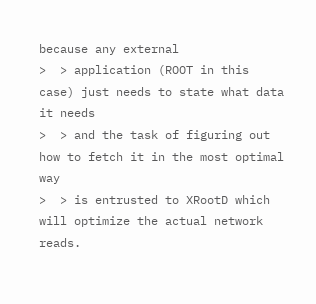because any external
>  > application (ROOT in this case) just needs to state what data it needs
>  > and the task of figuring out how to fetch it in the most optimal way
>  > is entrusted to XRootD which will optimize the actual network reads.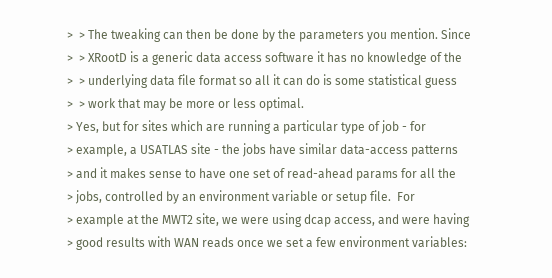>  > The tweaking can then be done by the parameters you mention. Since
>  > XRootD is a generic data access software it has no knowledge of the
>  > underlying data file format so all it can do is some statistical guess
>  > work that may be more or less optimal.
> Yes, but for sites which are running a particular type of job - for
> example, a USATLAS site - the jobs have similar data-access patterns
> and it makes sense to have one set of read-ahead params for all the
> jobs, controlled by an environment variable or setup file.  For
> example at the MWT2 site, we were using dcap access, and were having
> good results with WAN reads once we set a few environment variables: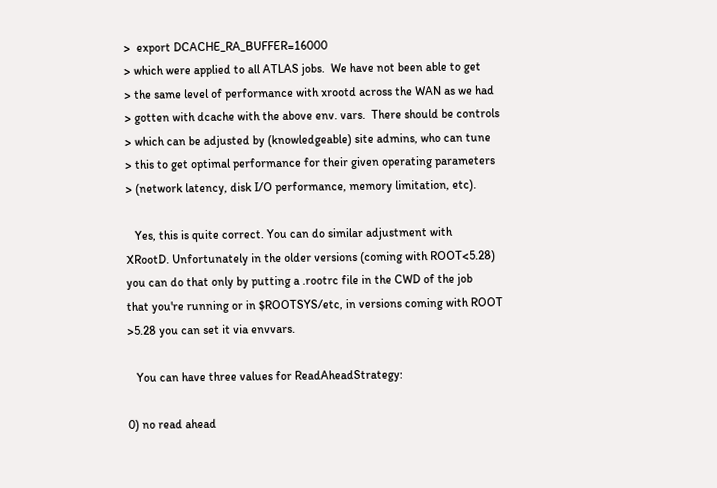>  export DCACHE_RA_BUFFER=16000
> which were applied to all ATLAS jobs.  We have not been able to get
> the same level of performance with xrootd across the WAN as we had
> gotten with dcache with the above env. vars.  There should be controls
> which can be adjusted by (knowledgeable) site admins, who can tune
> this to get optimal performance for their given operating parameters
> (network latency, disk I/O performance, memory limitation, etc).

   Yes, this is quite correct. You can do similar adjustment with
XRootD. Unfortunately in the older versions (coming with ROOT<5.28)
you can do that only by putting a .rootrc file in the CWD of the job
that you're running or in $ROOTSYS/etc, in versions coming with ROOT
>5.28 you can set it via envvars.

   You can have three values for ReadAheadStrategy:

0) no read ahead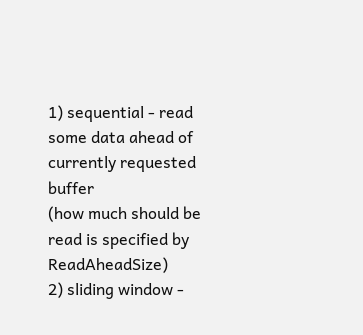1) sequential - read some data ahead of currently requested buffer
(how much should be read is specified by ReadAheadSize)
2) sliding window -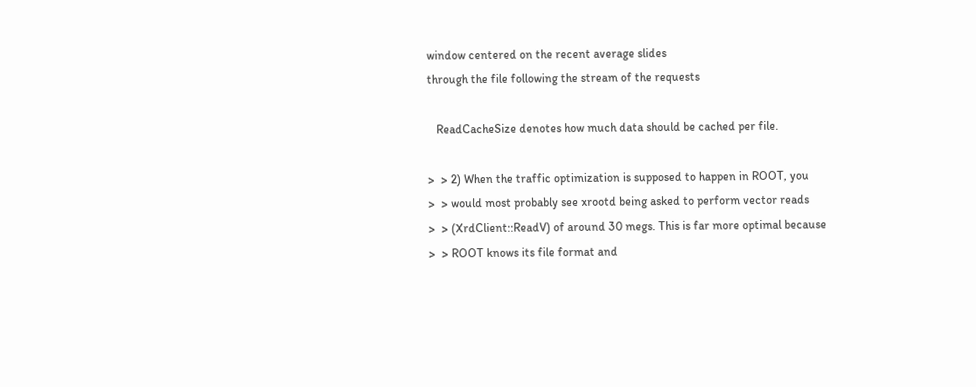window centered on the recent average slides
through the file following the stream of the requests

   ReadCacheSize denotes how much data should be cached per file.

>  > 2) When the traffic optimization is supposed to happen in ROOT, you
>  > would most probably see xrootd being asked to perform vector reads
>  > (XrdClient::ReadV) of around 30 megs. This is far more optimal because
>  > ROOT knows its file format and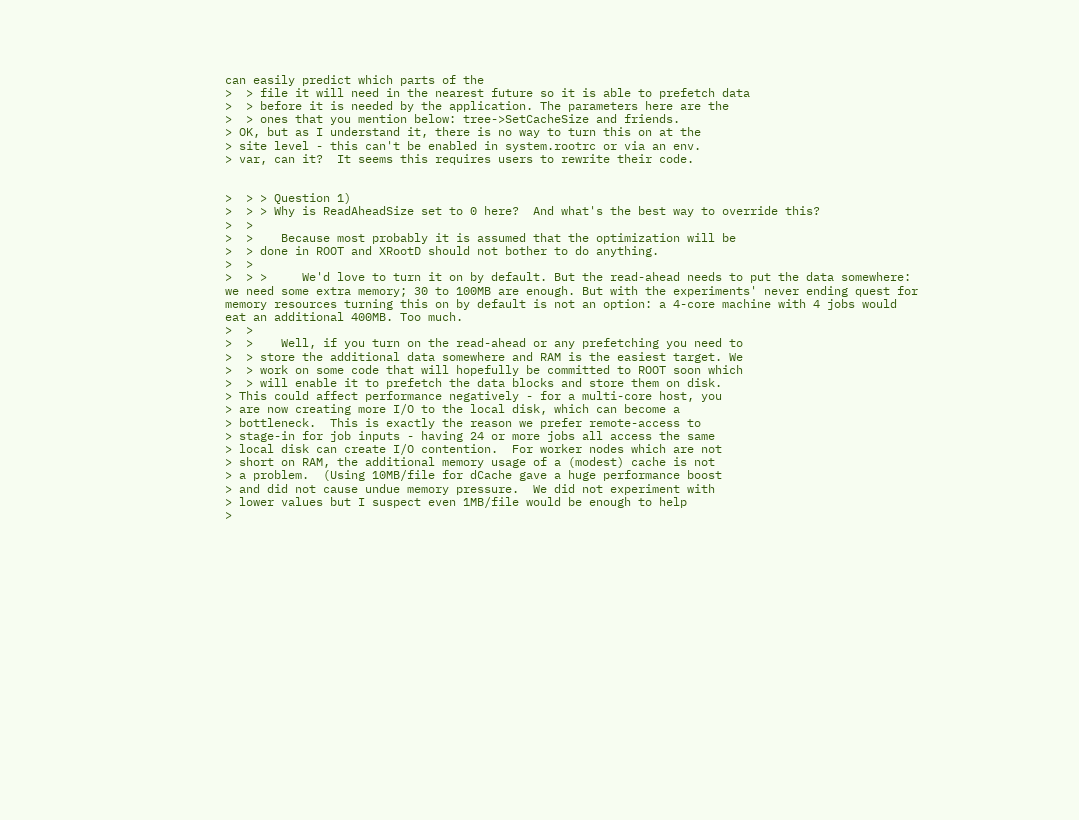can easily predict which parts of the
>  > file it will need in the nearest future so it is able to prefetch data
>  > before it is needed by the application. The parameters here are the
>  > ones that you mention below: tree->SetCacheSize and friends.
> OK, but as I understand it, there is no way to turn this on at the
> site level - this can't be enabled in system.rootrc or via an env.
> var, can it?  It seems this requires users to rewrite their code.


>  > > Question 1)
>  > > Why is ReadAheadSize set to 0 here?  And what's the best way to override this?
>  >
>  >    Because most probably it is assumed that the optimization will be
>  > done in ROOT and XRootD should not bother to do anything.
>  >
>  > >     We'd love to turn it on by default. But the read-ahead needs to put the data somewhere: we need some extra memory; 30 to 100MB are enough. But with the experiments' never ending quest for memory resources turning this on by default is not an option: a 4-core machine with 4 jobs would eat an additional 400MB. Too much.
>  >
>  >    Well, if you turn on the read-ahead or any prefetching you need to
>  > store the additional data somewhere and RAM is the easiest target. We
>  > work on some code that will hopefully be committed to ROOT soon which
>  > will enable it to prefetch the data blocks and store them on disk.
> This could affect performance negatively - for a multi-core host, you
> are now creating more I/O to the local disk, which can become a
> bottleneck.  This is exactly the reason we prefer remote-access to
> stage-in for job inputs - having 24 or more jobs all access the same
> local disk can create I/O contention.  For worker nodes which are not
> short on RAM, the additional memory usage of a (modest) cache is not
> a problem.  (Using 10MB/file for dCache gave a huge performance boost
> and did not cause undue memory pressure.  We did not experiment with
> lower values but I suspect even 1MB/file would be enough to help
>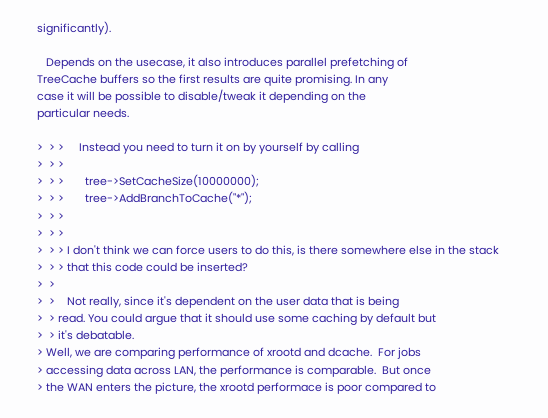significantly).

   Depends on the usecase, it also introduces parallel prefetching of
TreeCache buffers so the first results are quite promising. In any
case it will be possible to disable/tweak it depending on the
particular needs.

>  > >     Instead you need to turn it on by yourself by calling
>  > >
>  > >       tree->SetCacheSize(10000000);
>  > >       tree->AddBranchToCache("*");
>  > >
>  > >
>  > > I don't think we can force users to do this, is there somewhere else in the stack
>  > > that this code could be inserted?
>  >
>  >    Not really, since it's dependent on the user data that is being
>  > read. You could argue that it should use some caching by default but
>  > it's debatable.
> Well, we are comparing performance of xrootd and dcache.  For jobs
> accessing data across LAN, the performance is comparable.  But once
> the WAN enters the picture, the xrootd performace is poor compared to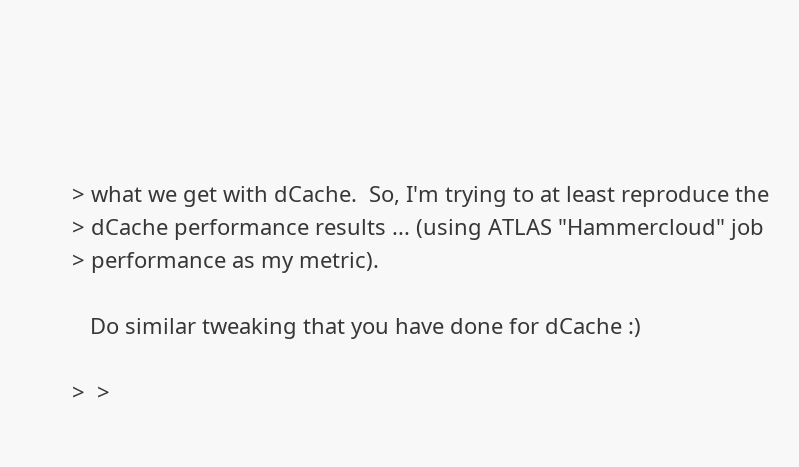> what we get with dCache.  So, I'm trying to at least reproduce the
> dCache performance results ... (using ATLAS "Hammercloud" job
> performance as my metric).

   Do similar tweaking that you have done for dCache :)

>  >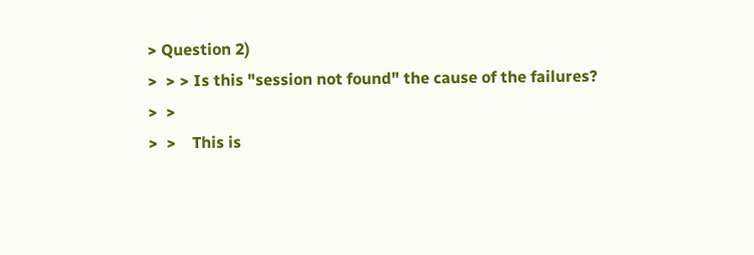> Question 2)
>  > > Is this "session not found" the cause of the failures?
>  >
>  >    This is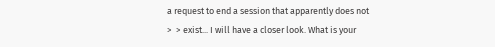a request to end a session that apparently does not
>  > exist... I will have a closer look. What is your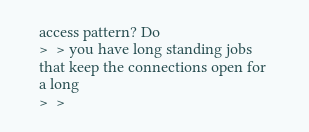access pattern? Do
>  > you have long standing jobs that keep the connections open for a long
>  >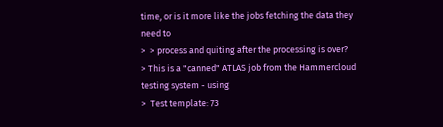time, or is it more like the jobs fetching the data they need to
>  > process and quiting after the processing is over?
> This is a "canned" ATLAS job from the Hammercloud testing system - using
>  Test template: 73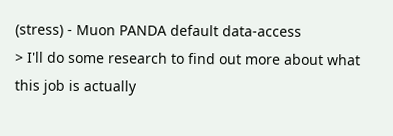(stress) - Muon PANDA default data-access
> I'll do some research to find out more about what this job is actually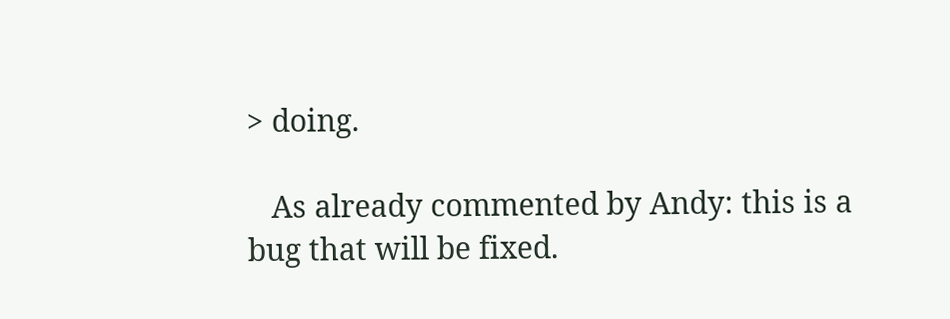> doing.

   As already commented by Andy: this is a bug that will be fixed.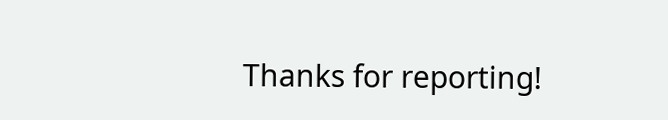Thanks for reporting!